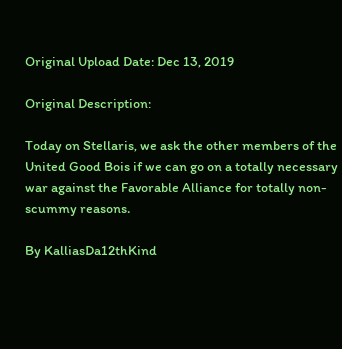Original Upload Date: Dec 13, 2019

Original Description:

Today on Stellaris, we ask the other members of the United Good Bois if we can go on a totally necessary war against the Favorable Alliance for totally non-scummy reasons.

By KalliasDa12thKind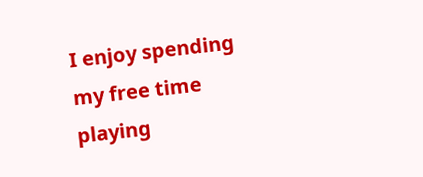I enjoy spending my free time playing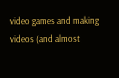video games and making videos (and almost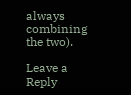always combining the two).

Leave a Reply